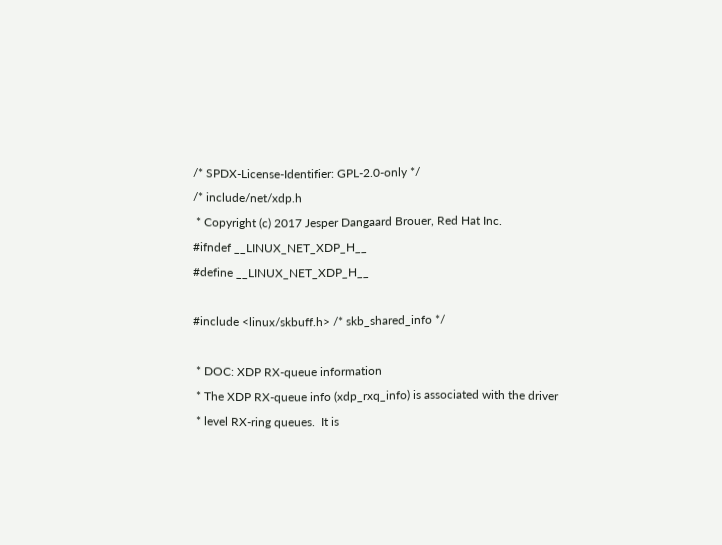/* SPDX-License-Identifier: GPL-2.0-only */
/* include/net/xdp.h
 * Copyright (c) 2017 Jesper Dangaard Brouer, Red Hat Inc.
#ifndef __LINUX_NET_XDP_H__
#define __LINUX_NET_XDP_H__

#include <linux/skbuff.h> /* skb_shared_info */

 * DOC: XDP RX-queue information
 * The XDP RX-queue info (xdp_rxq_info) is associated with the driver
 * level RX-ring queues.  It is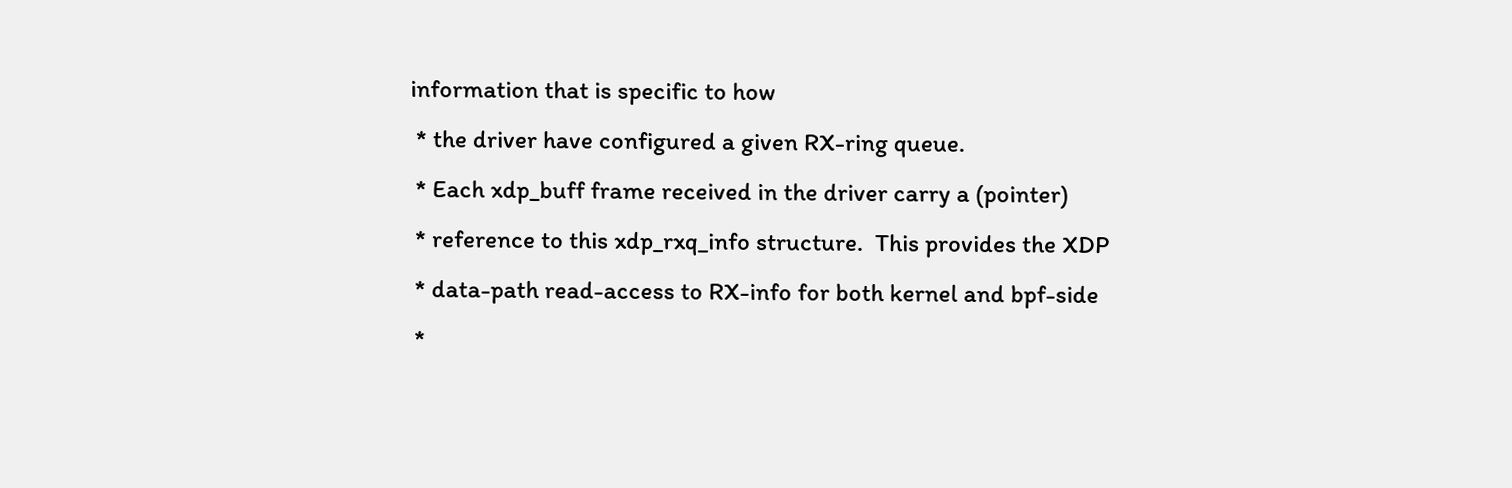information that is specific to how
 * the driver have configured a given RX-ring queue.
 * Each xdp_buff frame received in the driver carry a (pointer)
 * reference to this xdp_rxq_info structure.  This provides the XDP
 * data-path read-access to RX-info for both kernel and bpf-side
 *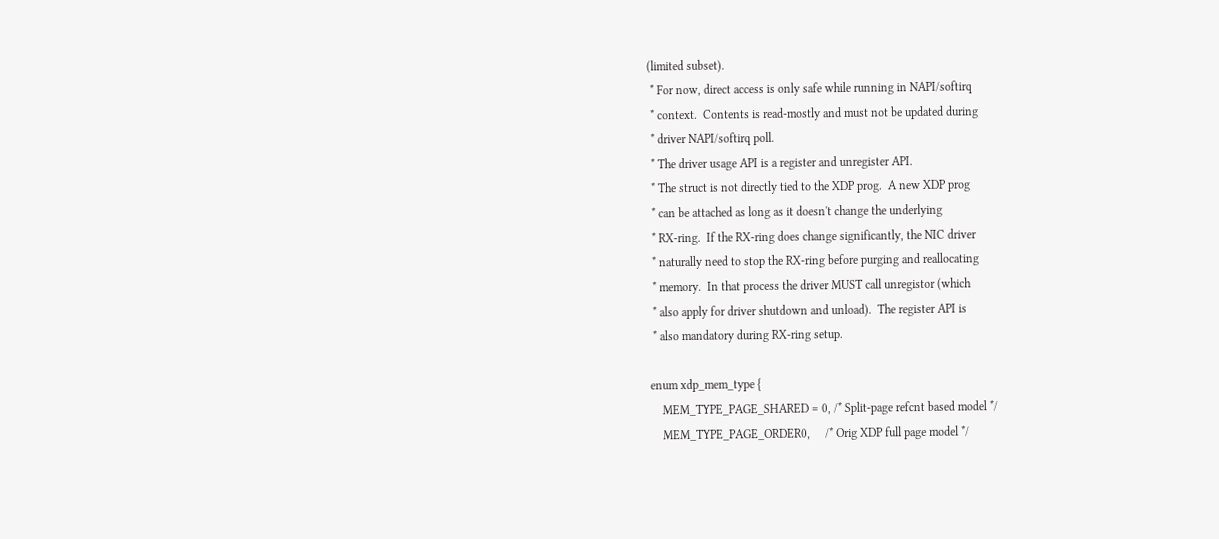(limited subset).
 * For now, direct access is only safe while running in NAPI/softirq
 * context.  Contents is read-mostly and must not be updated during
 * driver NAPI/softirq poll.
 * The driver usage API is a register and unregister API.
 * The struct is not directly tied to the XDP prog.  A new XDP prog
 * can be attached as long as it doesn't change the underlying
 * RX-ring.  If the RX-ring does change significantly, the NIC driver
 * naturally need to stop the RX-ring before purging and reallocating
 * memory.  In that process the driver MUST call unregistor (which
 * also apply for driver shutdown and unload).  The register API is
 * also mandatory during RX-ring setup.

enum xdp_mem_type {
    MEM_TYPE_PAGE_SHARED = 0, /* Split-page refcnt based model */
    MEM_TYPE_PAGE_ORDER0,     /* Orig XDP full page model */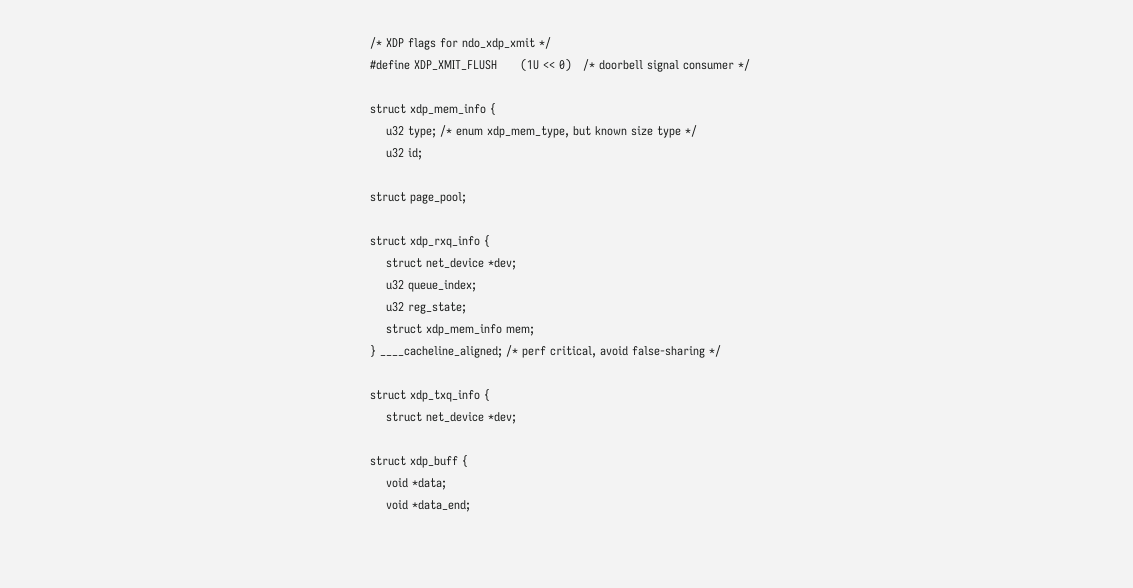/* XDP flags for ndo_xdp_xmit */
#define XDP_XMIT_FLUSH      (1U << 0)   /* doorbell signal consumer */

struct xdp_mem_info {
    u32 type; /* enum xdp_mem_type, but known size type */
    u32 id;

struct page_pool;

struct xdp_rxq_info {
    struct net_device *dev;
    u32 queue_index;
    u32 reg_state;
    struct xdp_mem_info mem;
} ____cacheline_aligned; /* perf critical, avoid false-sharing */

struct xdp_txq_info {
    struct net_device *dev;

struct xdp_buff {
    void *data;
    void *data_end;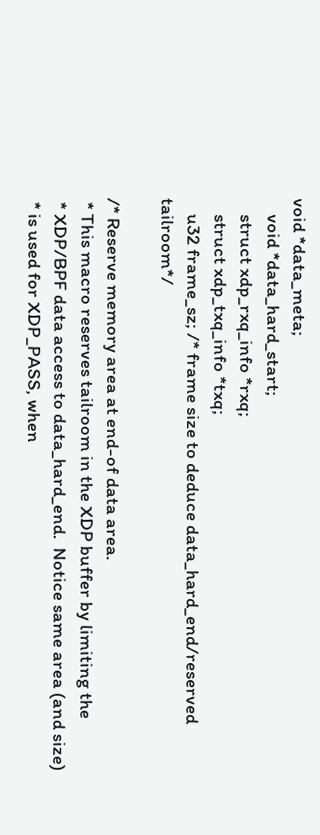void *data_meta;
    void *data_hard_start;
    struct xdp_rxq_info *rxq;
    struct xdp_txq_info *txq;
    u32 frame_sz; /* frame size to deduce data_hard_end/reserved tailroom*/

/* Reserve memory area at end-of data area.
 * This macro reserves tailroom in the XDP buffer by limiting the
 * XDP/BPF data access to data_hard_end.  Notice same area (and size)
 * is used for XDP_PASS, when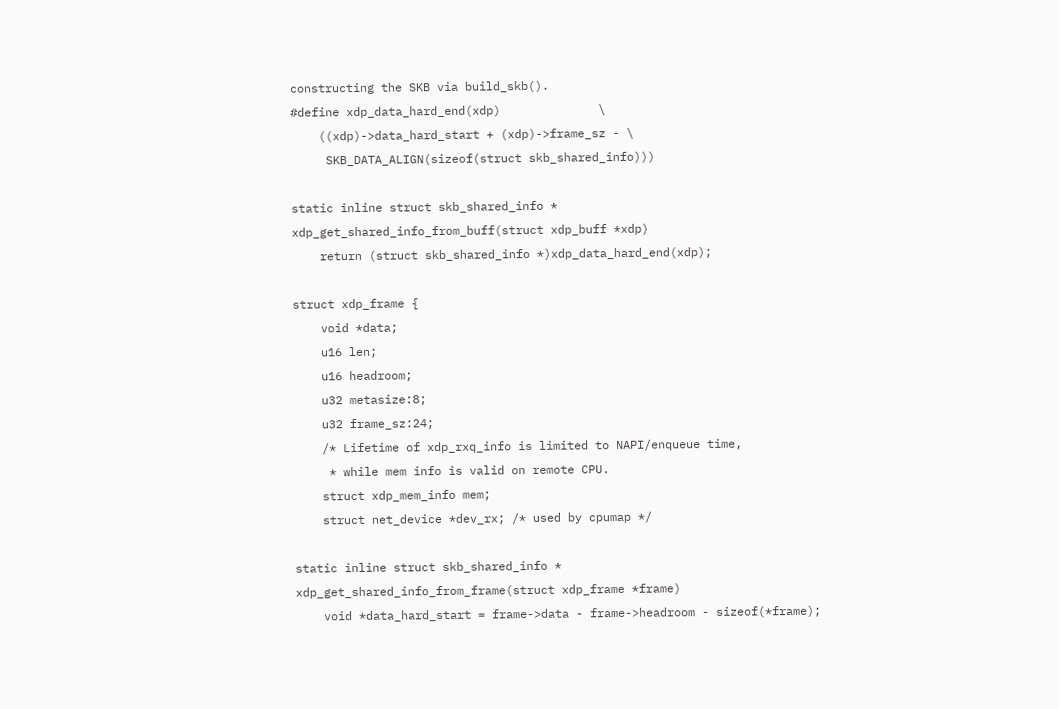constructing the SKB via build_skb().
#define xdp_data_hard_end(xdp)              \
    ((xdp)->data_hard_start + (xdp)->frame_sz - \
     SKB_DATA_ALIGN(sizeof(struct skb_shared_info)))

static inline struct skb_shared_info *
xdp_get_shared_info_from_buff(struct xdp_buff *xdp)
    return (struct skb_shared_info *)xdp_data_hard_end(xdp);

struct xdp_frame {
    void *data;
    u16 len;
    u16 headroom;
    u32 metasize:8;
    u32 frame_sz:24;
    /* Lifetime of xdp_rxq_info is limited to NAPI/enqueue time,
     * while mem info is valid on remote CPU.
    struct xdp_mem_info mem;
    struct net_device *dev_rx; /* used by cpumap */

static inline struct skb_shared_info *
xdp_get_shared_info_from_frame(struct xdp_frame *frame)
    void *data_hard_start = frame->data - frame->headroom - sizeof(*frame);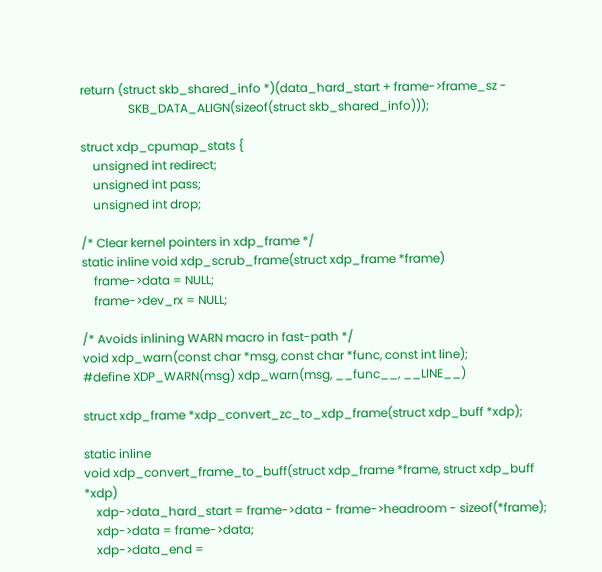return (struct skb_shared_info *)(data_hard_start + frame->frame_sz -
                SKB_DATA_ALIGN(sizeof(struct skb_shared_info)));

struct xdp_cpumap_stats {
    unsigned int redirect;
    unsigned int pass;
    unsigned int drop;

/* Clear kernel pointers in xdp_frame */
static inline void xdp_scrub_frame(struct xdp_frame *frame)
    frame->data = NULL;
    frame->dev_rx = NULL;

/* Avoids inlining WARN macro in fast-path */
void xdp_warn(const char *msg, const char *func, const int line);
#define XDP_WARN(msg) xdp_warn(msg, __func__, __LINE__)

struct xdp_frame *xdp_convert_zc_to_xdp_frame(struct xdp_buff *xdp);

static inline
void xdp_convert_frame_to_buff(struct xdp_frame *frame, struct xdp_buff *xdp)
    xdp->data_hard_start = frame->data - frame->headroom - sizeof(*frame);
    xdp->data = frame->data;
    xdp->data_end =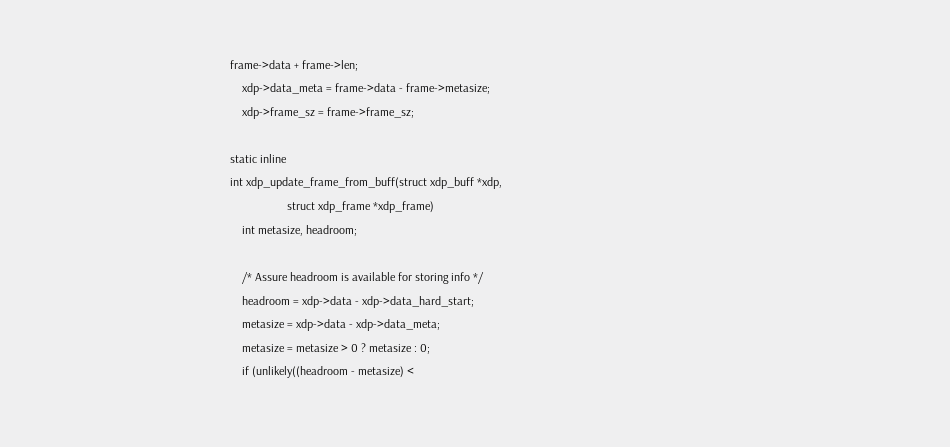frame->data + frame->len;
    xdp->data_meta = frame->data - frame->metasize;
    xdp->frame_sz = frame->frame_sz;

static inline
int xdp_update_frame_from_buff(struct xdp_buff *xdp,
                   struct xdp_frame *xdp_frame)
    int metasize, headroom;

    /* Assure headroom is available for storing info */
    headroom = xdp->data - xdp->data_hard_start;
    metasize = xdp->data - xdp->data_meta;
    metasize = metasize > 0 ? metasize : 0;
    if (unlikely((headroom - metasize) <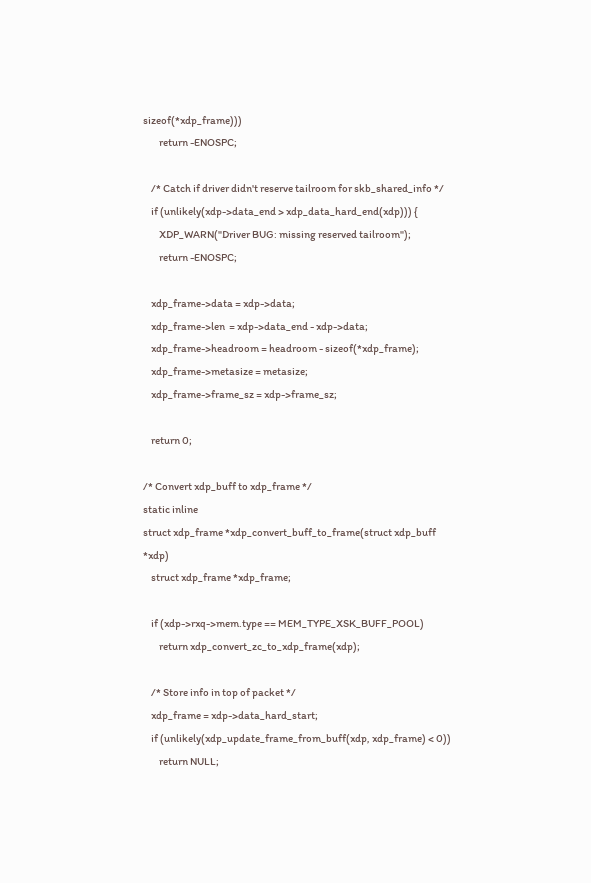sizeof(*xdp_frame)))
        return -ENOSPC;

    /* Catch if driver didn't reserve tailroom for skb_shared_info */
    if (unlikely(xdp->data_end > xdp_data_hard_end(xdp))) {
        XDP_WARN("Driver BUG: missing reserved tailroom");
        return -ENOSPC;

    xdp_frame->data = xdp->data;
    xdp_frame->len  = xdp->data_end - xdp->data;
    xdp_frame->headroom = headroom - sizeof(*xdp_frame);
    xdp_frame->metasize = metasize;
    xdp_frame->frame_sz = xdp->frame_sz;

    return 0;

/* Convert xdp_buff to xdp_frame */
static inline
struct xdp_frame *xdp_convert_buff_to_frame(struct xdp_buff *xdp)
    struct xdp_frame *xdp_frame;

    if (xdp->rxq->mem.type == MEM_TYPE_XSK_BUFF_POOL)
        return xdp_convert_zc_to_xdp_frame(xdp);

    /* Store info in top of packet */
    xdp_frame = xdp->data_hard_start;
    if (unlikely(xdp_update_frame_from_buff(xdp, xdp_frame) < 0))
        return NULL;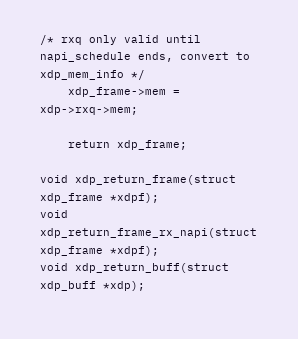/* rxq only valid until napi_schedule ends, convert to xdp_mem_info */
    xdp_frame->mem = xdp->rxq->mem;

    return xdp_frame;

void xdp_return_frame(struct xdp_frame *xdpf);
void xdp_return_frame_rx_napi(struct xdp_frame *xdpf);
void xdp_return_buff(struct xdp_buff *xdp);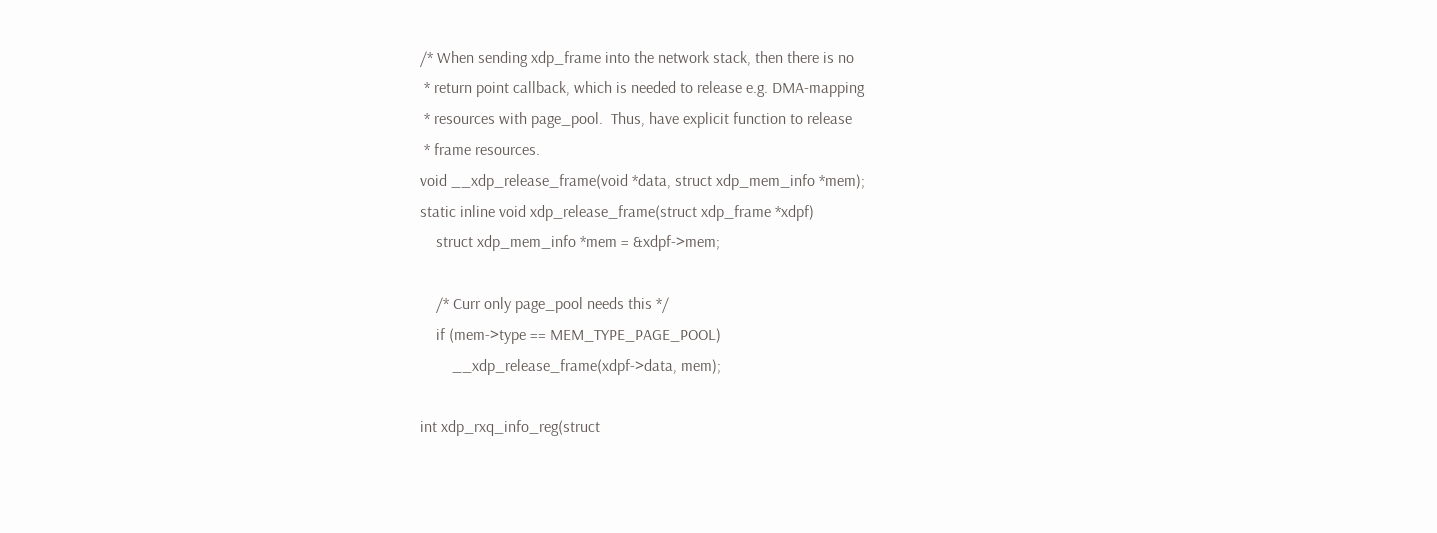/* When sending xdp_frame into the network stack, then there is no
 * return point callback, which is needed to release e.g. DMA-mapping
 * resources with page_pool.  Thus, have explicit function to release
 * frame resources.
void __xdp_release_frame(void *data, struct xdp_mem_info *mem);
static inline void xdp_release_frame(struct xdp_frame *xdpf)
    struct xdp_mem_info *mem = &xdpf->mem;

    /* Curr only page_pool needs this */
    if (mem->type == MEM_TYPE_PAGE_POOL)
        __xdp_release_frame(xdpf->data, mem);

int xdp_rxq_info_reg(struct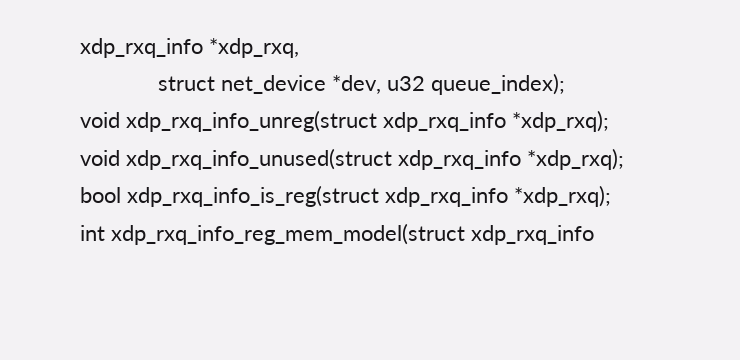xdp_rxq_info *xdp_rxq,
             struct net_device *dev, u32 queue_index);
void xdp_rxq_info_unreg(struct xdp_rxq_info *xdp_rxq);
void xdp_rxq_info_unused(struct xdp_rxq_info *xdp_rxq);
bool xdp_rxq_info_is_reg(struct xdp_rxq_info *xdp_rxq);
int xdp_rxq_info_reg_mem_model(struct xdp_rxq_info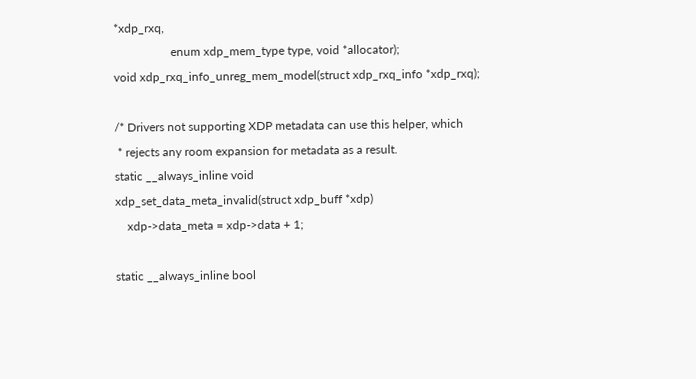*xdp_rxq,
                   enum xdp_mem_type type, void *allocator);
void xdp_rxq_info_unreg_mem_model(struct xdp_rxq_info *xdp_rxq);

/* Drivers not supporting XDP metadata can use this helper, which
 * rejects any room expansion for metadata as a result.
static __always_inline void
xdp_set_data_meta_invalid(struct xdp_buff *xdp)
    xdp->data_meta = xdp->data + 1;

static __always_inline bool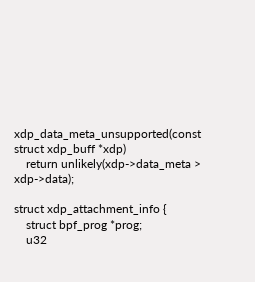xdp_data_meta_unsupported(const struct xdp_buff *xdp)
    return unlikely(xdp->data_meta > xdp->data);

struct xdp_attachment_info {
    struct bpf_prog *prog;
    u32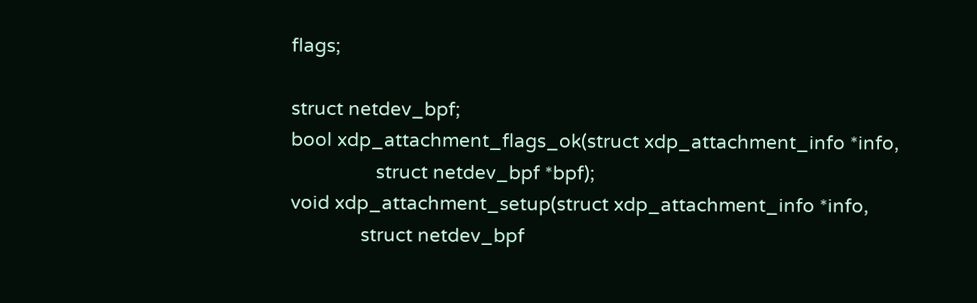flags;

struct netdev_bpf;
bool xdp_attachment_flags_ok(struct xdp_attachment_info *info,
                 struct netdev_bpf *bpf);
void xdp_attachment_setup(struct xdp_attachment_info *info,
              struct netdev_bpf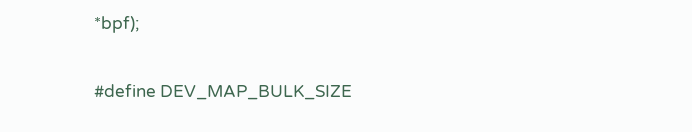*bpf);

#define DEV_MAP_BULK_SIZE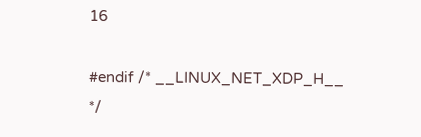16

#endif /* __LINUX_NET_XDP_H__ */